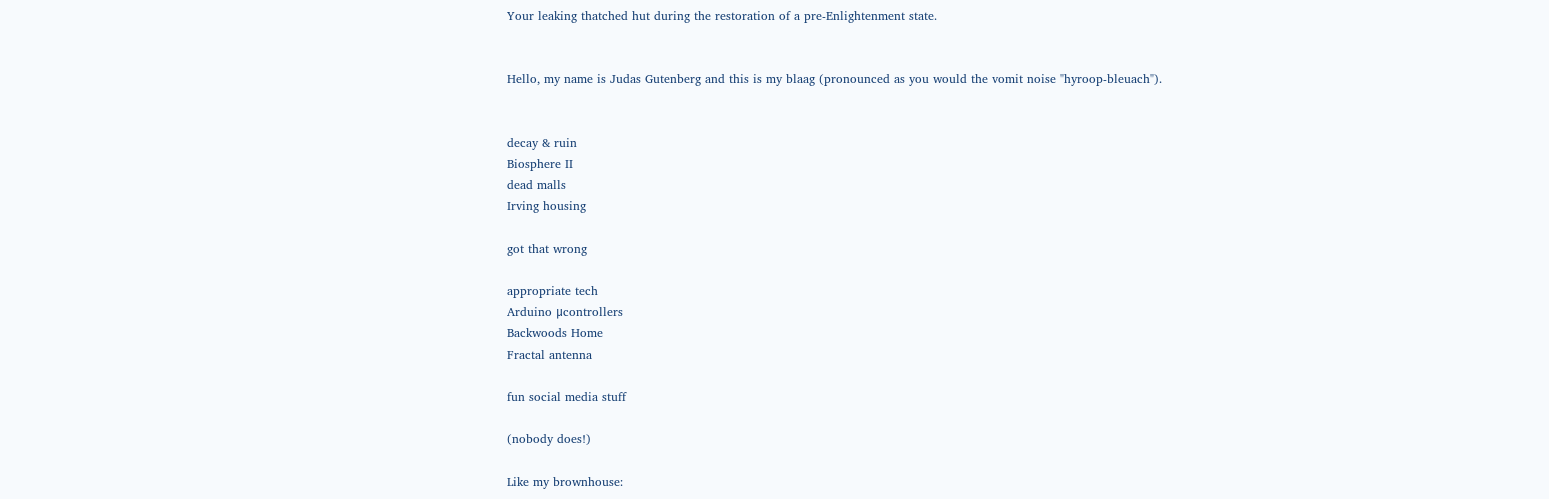Your leaking thatched hut during the restoration of a pre-Enlightenment state.


Hello, my name is Judas Gutenberg and this is my blaag (pronounced as you would the vomit noise "hyroop-bleuach").


decay & ruin
Biosphere II
dead malls
Irving housing

got that wrong

appropriate tech
Arduino μcontrollers
Backwoods Home
Fractal antenna

fun social media stuff

(nobody does!)

Like my brownhouse: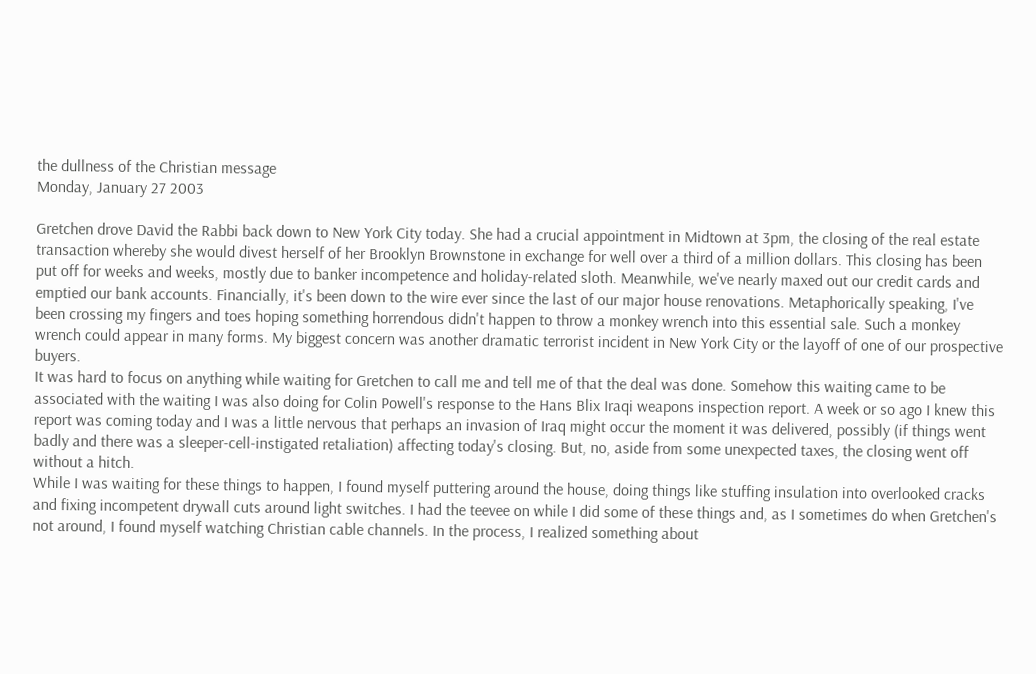the dullness of the Christian message
Monday, January 27 2003

Gretchen drove David the Rabbi back down to New York City today. She had a crucial appointment in Midtown at 3pm, the closing of the real estate transaction whereby she would divest herself of her Brooklyn Brownstone in exchange for well over a third of a million dollars. This closing has been put off for weeks and weeks, mostly due to banker incompetence and holiday-related sloth. Meanwhile, we've nearly maxed out our credit cards and emptied our bank accounts. Financially, it's been down to the wire ever since the last of our major house renovations. Metaphorically speaking, I've been crossing my fingers and toes hoping something horrendous didn't happen to throw a monkey wrench into this essential sale. Such a monkey wrench could appear in many forms. My biggest concern was another dramatic terrorist incident in New York City or the layoff of one of our prospective buyers.
It was hard to focus on anything while waiting for Gretchen to call me and tell me of that the deal was done. Somehow this waiting came to be associated with the waiting I was also doing for Colin Powell's response to the Hans Blix Iraqi weapons inspection report. A week or so ago I knew this report was coming today and I was a little nervous that perhaps an invasion of Iraq might occur the moment it was delivered, possibly (if things went badly and there was a sleeper-cell-instigated retaliation) affecting today's closing. But, no, aside from some unexpected taxes, the closing went off without a hitch.
While I was waiting for these things to happen, I found myself puttering around the house, doing things like stuffing insulation into overlooked cracks and fixing incompetent drywall cuts around light switches. I had the teevee on while I did some of these things and, as I sometimes do when Gretchen's not around, I found myself watching Christian cable channels. In the process, I realized something about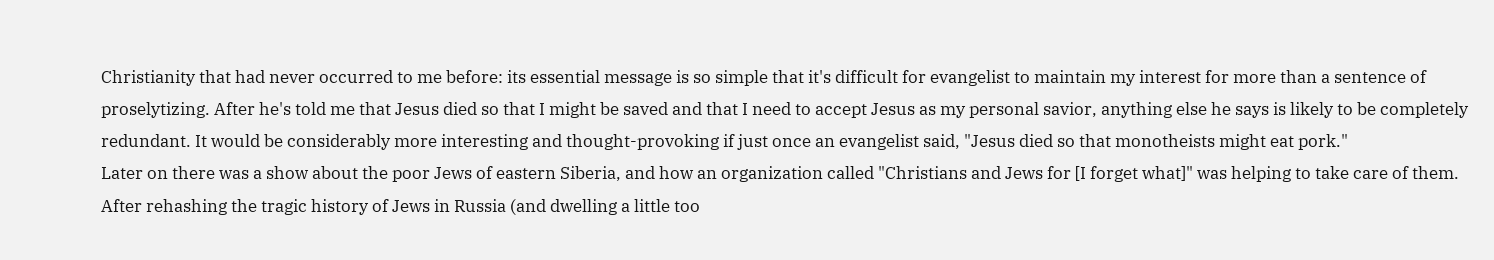Christianity that had never occurred to me before: its essential message is so simple that it's difficult for evangelist to maintain my interest for more than a sentence of proselytizing. After he's told me that Jesus died so that I might be saved and that I need to accept Jesus as my personal savior, anything else he says is likely to be completely redundant. It would be considerably more interesting and thought-provoking if just once an evangelist said, "Jesus died so that monotheists might eat pork."
Later on there was a show about the poor Jews of eastern Siberia, and how an organization called "Christians and Jews for [I forget what]" was helping to take care of them. After rehashing the tragic history of Jews in Russia (and dwelling a little too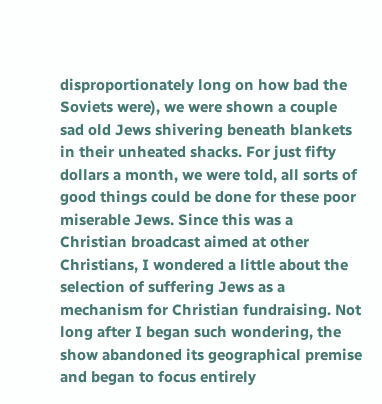disproportionately long on how bad the Soviets were), we were shown a couple sad old Jews shivering beneath blankets in their unheated shacks. For just fifty dollars a month, we were told, all sorts of good things could be done for these poor miserable Jews. Since this was a Christian broadcast aimed at other Christians, I wondered a little about the selection of suffering Jews as a mechanism for Christian fundraising. Not long after I began such wondering, the show abandoned its geographical premise and began to focus entirely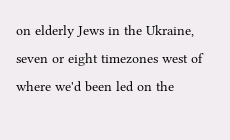on elderly Jews in the Ukraine, seven or eight timezones west of where we'd been led on the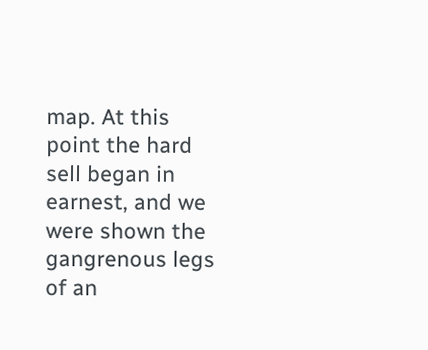map. At this point the hard sell began in earnest, and we were shown the gangrenous legs of an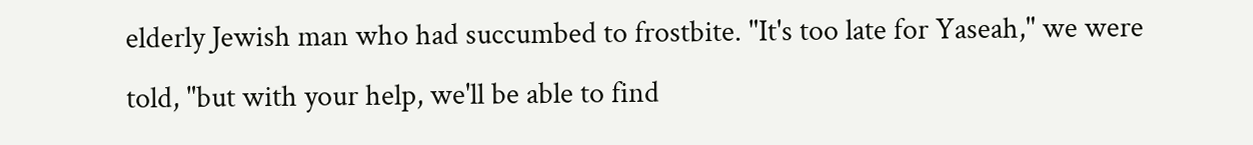elderly Jewish man who had succumbed to frostbite. "It's too late for Yaseah," we were told, "but with your help, we'll be able to find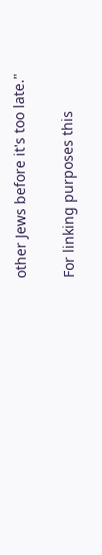other Jews before it's too late."

For linking purposes this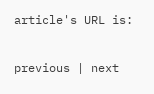article's URL is:

previous | next